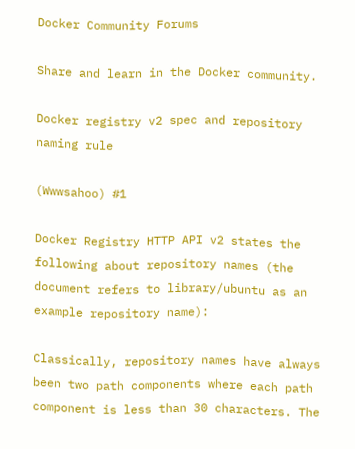Docker Community Forums

Share and learn in the Docker community.

Docker registry v2 spec and repository naming rule

(Wwwsahoo) #1

Docker Registry HTTP API v2 states the following about repository names (the document refers to library/ubuntu as an example repository name):

Classically, repository names have always been two path components where each path component is less than 30 characters. The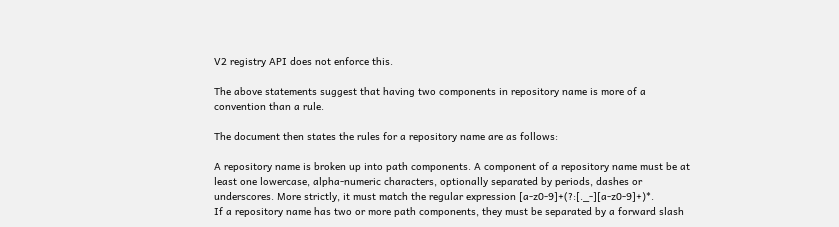V2 registry API does not enforce this.

The above statements suggest that having two components in repository name is more of a convention than a rule.

The document then states the rules for a repository name are as follows:

A repository name is broken up into path components. A component of a repository name must be at least one lowercase, alpha-numeric characters, optionally separated by periods, dashes or underscores. More strictly, it must match the regular expression [a-z0-9]+(?:[._-][a-z0-9]+)*.
If a repository name has two or more path components, they must be separated by a forward slash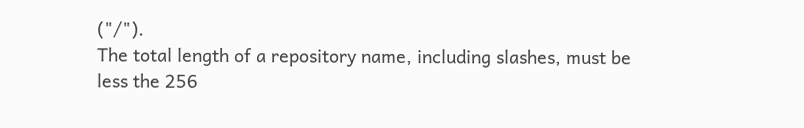("/").
The total length of a repository name, including slashes, must be less the 256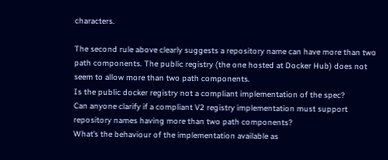characters.

The second rule above clearly suggests a repository name can have more than two path components. The public registry (the one hosted at Docker Hub) does not seem to allow more than two path components.
Is the public docker registry not a compliant implementation of the spec?
Can anyone clarify if a compliant V2 registry implementation must support repository names having more than two path components?
What’s the behaviour of the implementation available as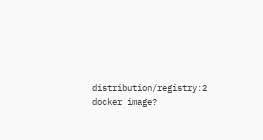distribution/registry:2 docker image?